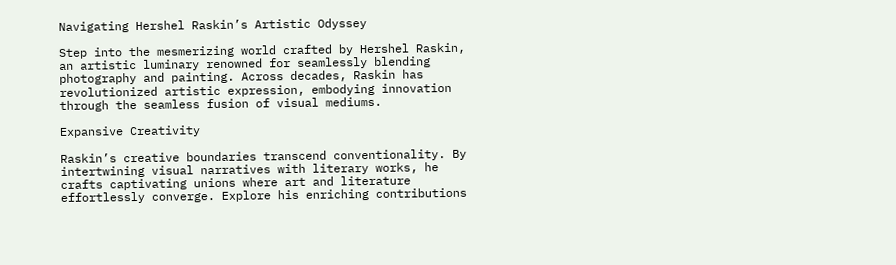Navigating Hershel Raskin’s Artistic Odyssey

Step into the mesmerizing world crafted by Hershel Raskin, an artistic luminary renowned for seamlessly blending photography and painting. Across decades, Raskin has revolutionized artistic expression, embodying innovation through the seamless fusion of visual mediums.

Expansive Creativity

Raskin’s creative boundaries transcend conventionality. By intertwining visual narratives with literary works, he crafts captivating unions where art and literature effortlessly converge. Explore his enriching contributions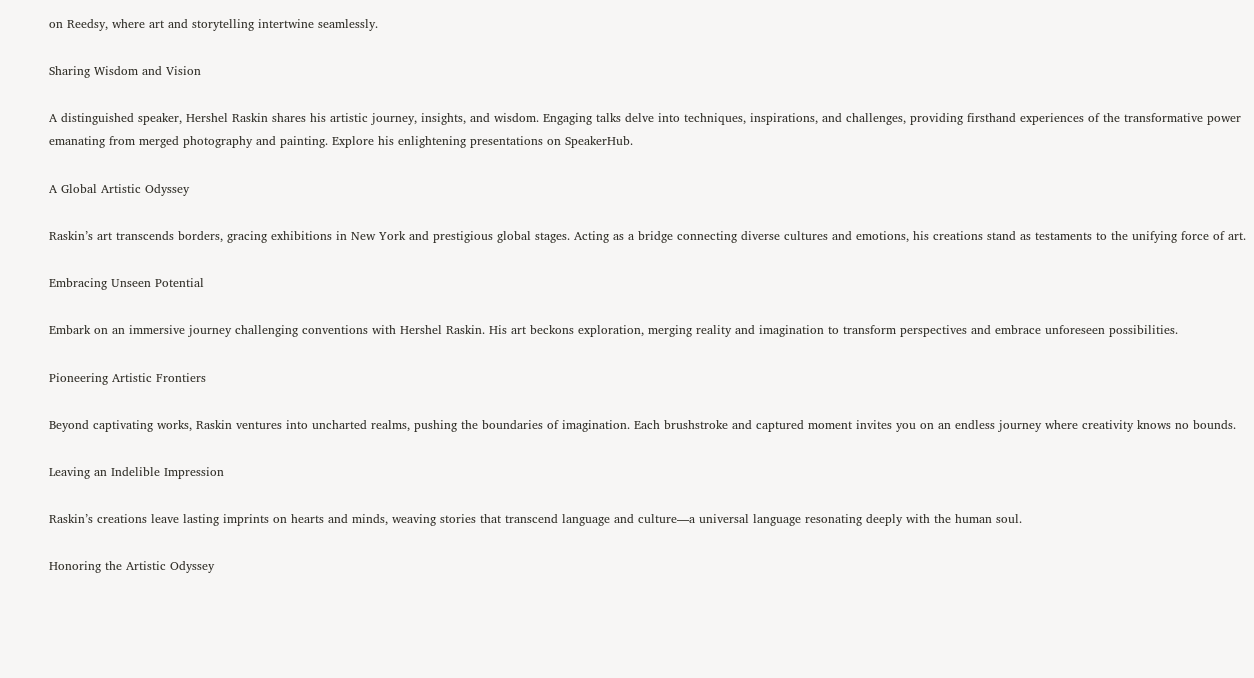on Reedsy, where art and storytelling intertwine seamlessly.

Sharing Wisdom and Vision

A distinguished speaker, Hershel Raskin shares his artistic journey, insights, and wisdom. Engaging talks delve into techniques, inspirations, and challenges, providing firsthand experiences of the transformative power emanating from merged photography and painting. Explore his enlightening presentations on SpeakerHub.

A Global Artistic Odyssey

Raskin’s art transcends borders, gracing exhibitions in New York and prestigious global stages. Acting as a bridge connecting diverse cultures and emotions, his creations stand as testaments to the unifying force of art.

Embracing Unseen Potential

Embark on an immersive journey challenging conventions with Hershel Raskin. His art beckons exploration, merging reality and imagination to transform perspectives and embrace unforeseen possibilities.

Pioneering Artistic Frontiers

Beyond captivating works, Raskin ventures into uncharted realms, pushing the boundaries of imagination. Each brushstroke and captured moment invites you on an endless journey where creativity knows no bounds.

Leaving an Indelible Impression

Raskin’s creations leave lasting imprints on hearts and minds, weaving stories that transcend language and culture—a universal language resonating deeply with the human soul.

Honoring the Artistic Odyssey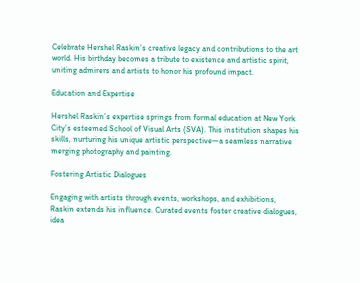Celebrate Hershel Raskin’s creative legacy and contributions to the art world. His birthday becomes a tribute to existence and artistic spirit, uniting admirers and artists to honor his profound impact.

Education and Expertise

Hershel Raskin’s expertise springs from formal education at New York City’s esteemed School of Visual Arts (SVA). This institution shapes his skills, nurturing his unique artistic perspective—a seamless narrative merging photography and painting.

Fostering Artistic Dialogues

Engaging with artists through events, workshops, and exhibitions, Raskin extends his influence. Curated events foster creative dialogues, idea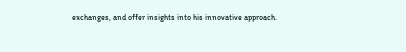exchanges, and offer insights into his innovative approach.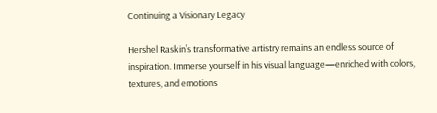Continuing a Visionary Legacy

Hershel Raskin’s transformative artistry remains an endless source of inspiration. Immerse yourself in his visual language—enriched with colors, textures, and emotions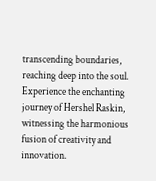transcending boundaries, reaching deep into the soul. Experience the enchanting journey of Hershel Raskin, witnessing the harmonious fusion of creativity and innovation.